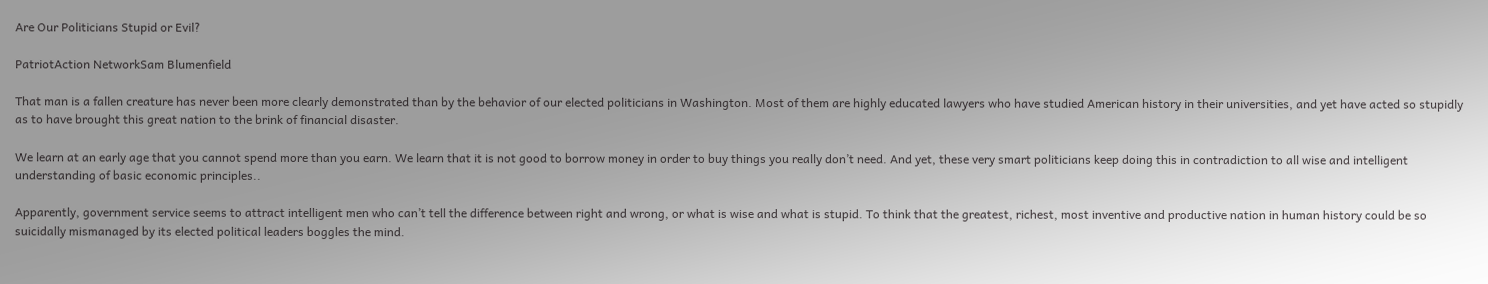Are Our Politicians Stupid or Evil?

PatriotAction NetworkSam Blumenfield

That man is a fallen creature has never been more clearly demonstrated than by the behavior of our elected politicians in Washington. Most of them are highly educated lawyers who have studied American history in their universities, and yet have acted so stupidly as to have brought this great nation to the brink of financial disaster.

We learn at an early age that you cannot spend more than you earn. We learn that it is not good to borrow money in order to buy things you really don’t need. And yet, these very smart politicians keep doing this in contradiction to all wise and intelligent understanding of basic economic principles..

Apparently, government service seems to attract intelligent men who can’t tell the difference between right and wrong, or what is wise and what is stupid. To think that the greatest, richest, most inventive and productive nation in human history could be so suicidally mismanaged by its elected political leaders boggles the mind.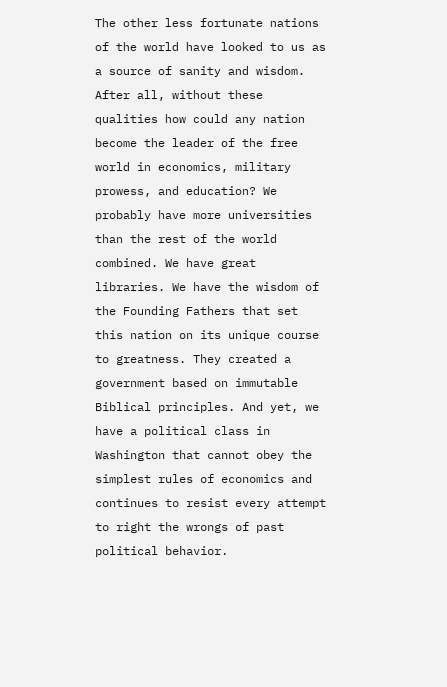The other less fortunate nations of the world have looked to us as a source of sanity and wisdom. After all, without these qualities how could any nation become the leader of the free world in economics, military prowess, and education? We probably have more universities than the rest of the world combined. We have great libraries. We have the wisdom of the Founding Fathers that set this nation on its unique course to greatness. They created a government based on immutable Biblical principles. And yet, we have a political class in Washington that cannot obey the simplest rules of economics and continues to resist every attempt to right the wrongs of past political behavior.